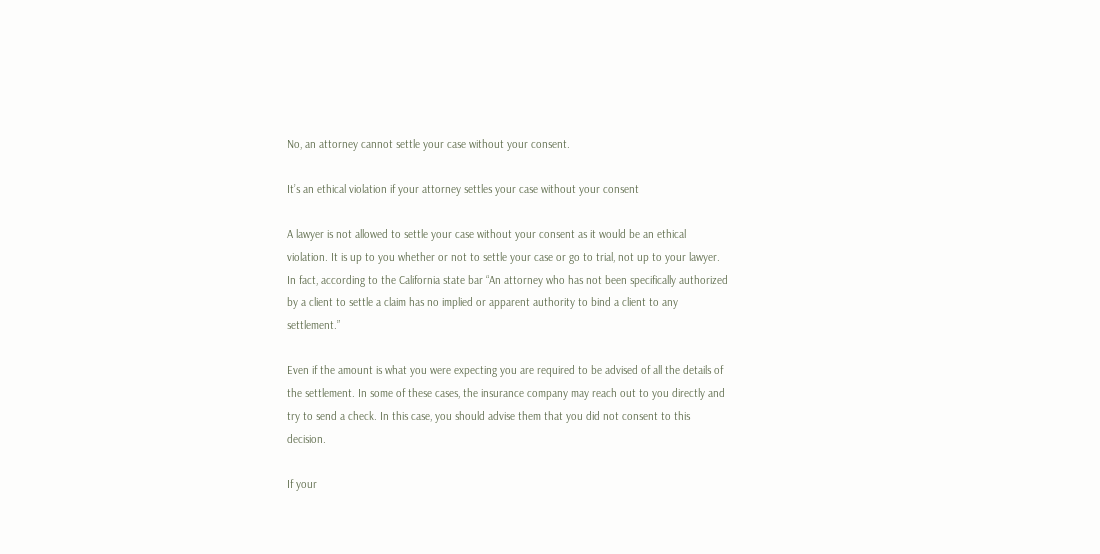No, an attorney cannot settle your case without your consent.

It’s an ethical violation if your attorney settles your case without your consent

A lawyer is not allowed to settle your case without your consent as it would be an ethical violation. It is up to you whether or not to settle your case or go to trial, not up to your lawyer. In fact, according to the California state bar “An attorney who has not been specifically authorized by a client to settle a claim has no implied or apparent authority to bind a client to any settlement.”

Even if the amount is what you were expecting you are required to be advised of all the details of the settlement. In some of these cases, the insurance company may reach out to you directly and try to send a check. In this case, you should advise them that you did not consent to this decision.

If your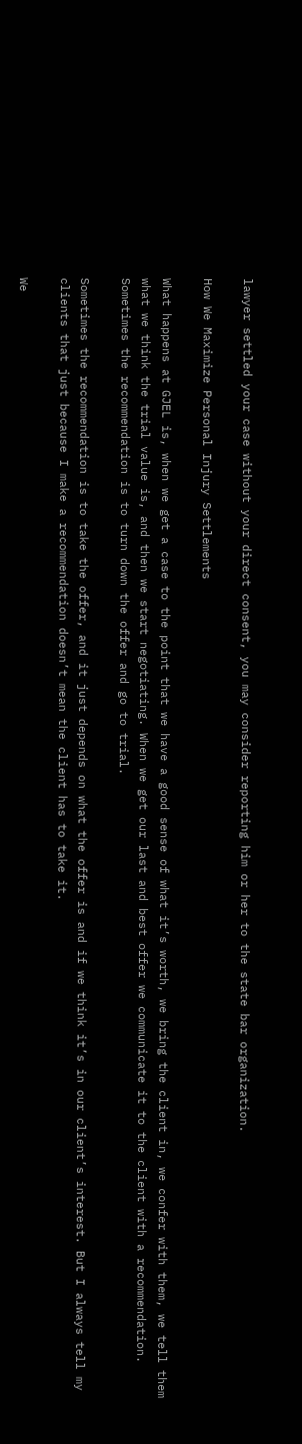lawyer settled your case without your direct consent, you may consider reporting him or her to the state bar organization.

How We Maximize Personal Injury Settlements

What happens at GJEL is, when we get a case to the point that we have a good sense of what it’s worth, we bring the client in, we confer with them, we tell them what we think the trial value is, and then we start negotiating. When we get our last and best offer we communicate it to the client with a recommendation. Sometimes the recommendation is to turn down the offer and go to trial.

Sometimes the recommendation is to take the offer, and it just depends on what the offer is and if we think it’s in our client’s interest. But I always tell my clients that just because I make a recommendation doesn’t mean the client has to take it.

We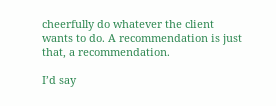cheerfully do whatever the client wants to do. A recommendation is just that, a recommendation.

I’d say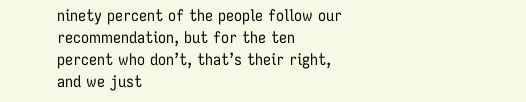ninety percent of the people follow our recommendation, but for the ten percent who don’t, that’s their right, and we just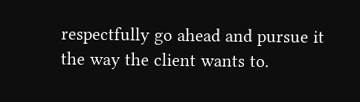respectfully go ahead and pursue it the way the client wants to.